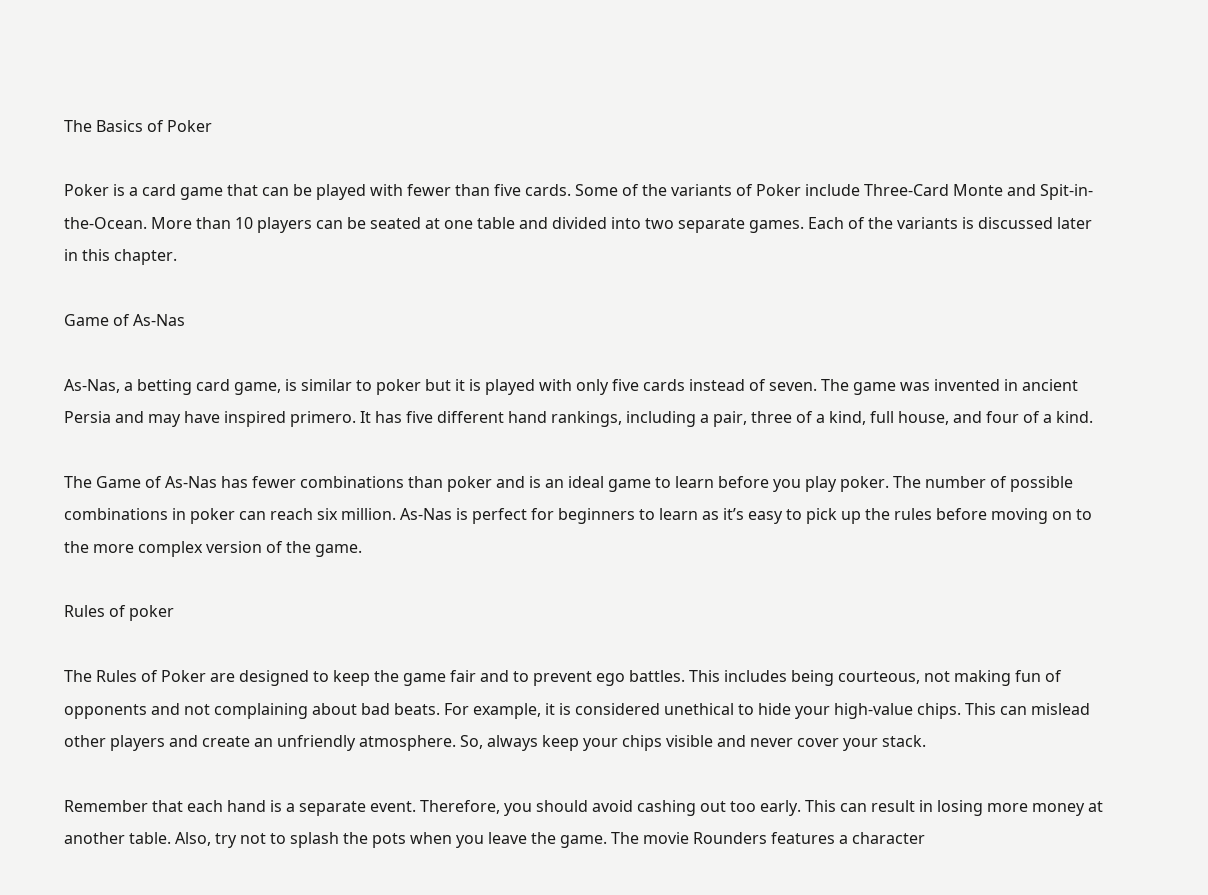The Basics of Poker

Poker is a card game that can be played with fewer than five cards. Some of the variants of Poker include Three-Card Monte and Spit-in-the-Ocean. More than 10 players can be seated at one table and divided into two separate games. Each of the variants is discussed later in this chapter.

Game of As-Nas

As-Nas, a betting card game, is similar to poker but it is played with only five cards instead of seven. The game was invented in ancient Persia and may have inspired primero. It has five different hand rankings, including a pair, three of a kind, full house, and four of a kind.

The Game of As-Nas has fewer combinations than poker and is an ideal game to learn before you play poker. The number of possible combinations in poker can reach six million. As-Nas is perfect for beginners to learn as it’s easy to pick up the rules before moving on to the more complex version of the game.

Rules of poker

The Rules of Poker are designed to keep the game fair and to prevent ego battles. This includes being courteous, not making fun of opponents and not complaining about bad beats. For example, it is considered unethical to hide your high-value chips. This can mislead other players and create an unfriendly atmosphere. So, always keep your chips visible and never cover your stack.

Remember that each hand is a separate event. Therefore, you should avoid cashing out too early. This can result in losing more money at another table. Also, try not to splash the pots when you leave the game. The movie Rounders features a character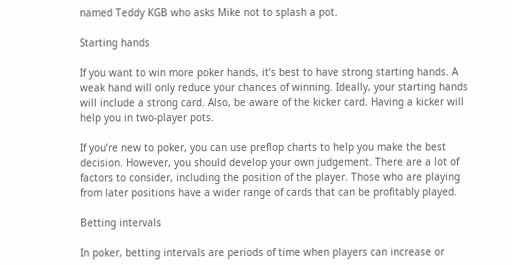named Teddy KGB who asks Mike not to splash a pot.

Starting hands

If you want to win more poker hands, it’s best to have strong starting hands. A weak hand will only reduce your chances of winning. Ideally, your starting hands will include a strong card. Also, be aware of the kicker card. Having a kicker will help you in two-player pots.

If you’re new to poker, you can use preflop charts to help you make the best decision. However, you should develop your own judgement. There are a lot of factors to consider, including the position of the player. Those who are playing from later positions have a wider range of cards that can be profitably played.

Betting intervals

In poker, betting intervals are periods of time when players can increase or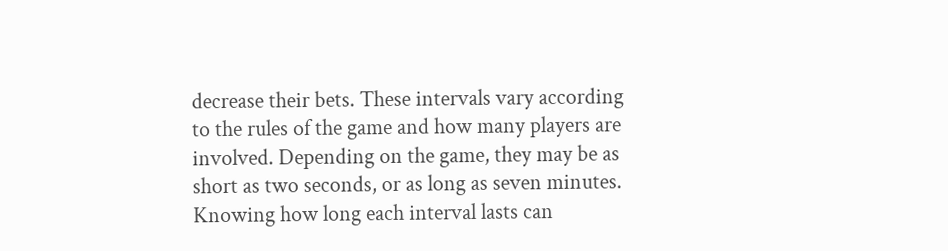decrease their bets. These intervals vary according to the rules of the game and how many players are involved. Depending on the game, they may be as short as two seconds, or as long as seven minutes. Knowing how long each interval lasts can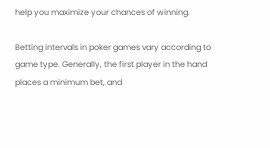help you maximize your chances of winning.

Betting intervals in poker games vary according to game type. Generally, the first player in the hand places a minimum bet, and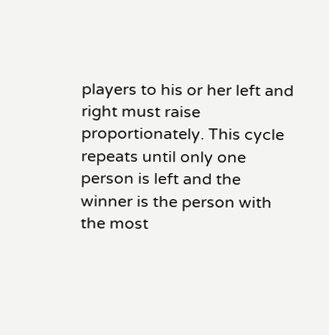players to his or her left and right must raise proportionately. This cycle repeats until only one person is left and the winner is the person with the most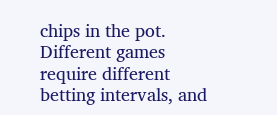chips in the pot. Different games require different betting intervals, and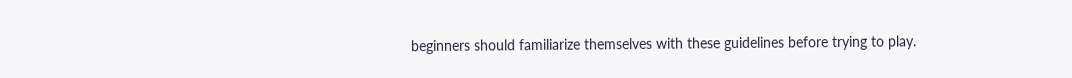beginners should familiarize themselves with these guidelines before trying to play.